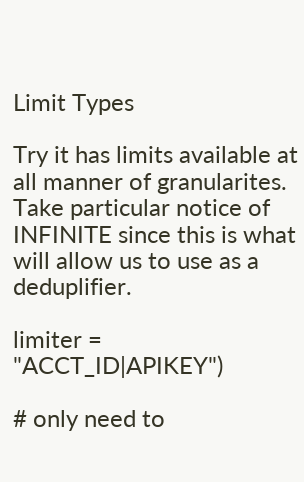Limit Types

Try it has limits available at all manner of granularites. Take particular notice of INFINITE since this is what will allow us to use as a deduplifier.

limiter = "ACCT_ID|APIKEY")

# only need to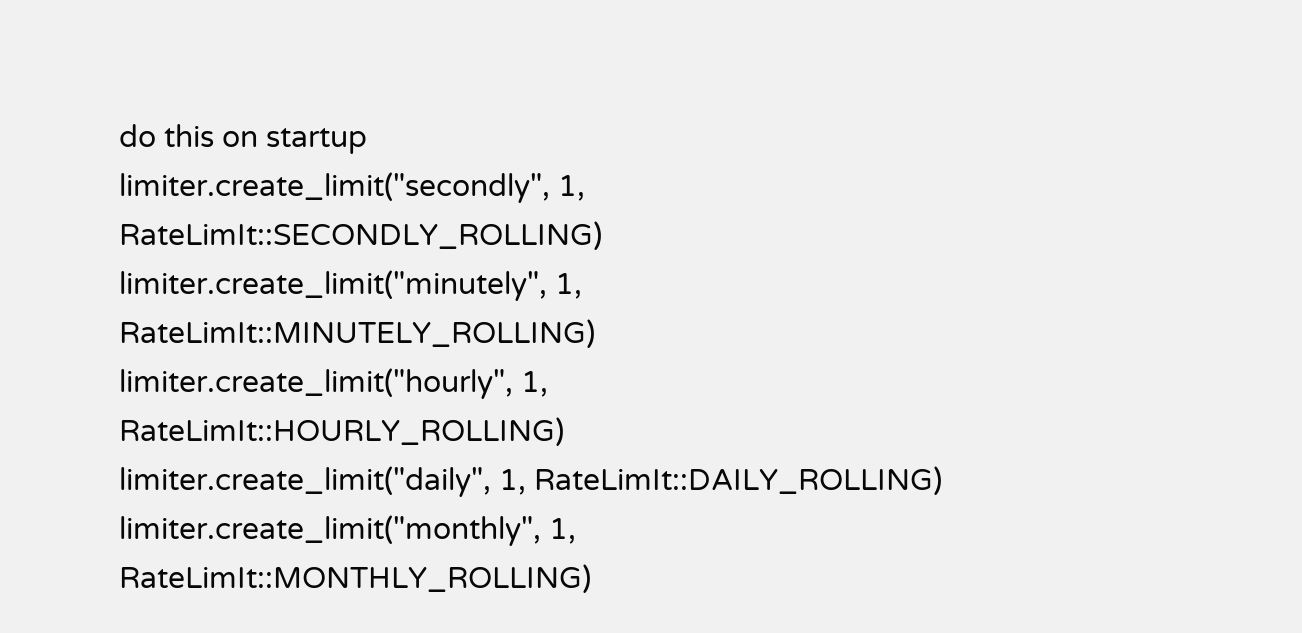do this on startup
limiter.create_limit("secondly", 1, RateLimIt::SECONDLY_ROLLING)
limiter.create_limit("minutely", 1, RateLimIt::MINUTELY_ROLLING)
limiter.create_limit("hourly", 1, RateLimIt::HOURLY_ROLLING)
limiter.create_limit("daily", 1, RateLimIt::DAILY_ROLLING)
limiter.create_limit("monthly", 1, RateLimIt::MONTHLY_ROLLING)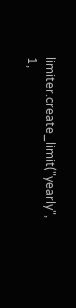limiter.create_limit("yearly", 1,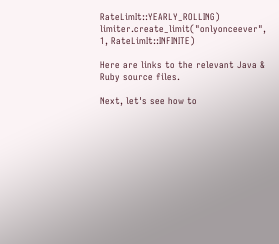RateLimIt::YEARLY_ROLLING)
limiter.create_limit("onlyonceever", 1, RateLimIt::INFINITE)

Here are links to the relevant Java & Ruby source files.

Next, let's see how to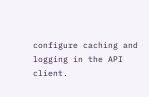configure caching and logging in the API client.